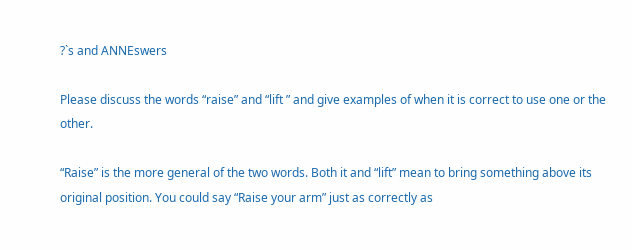?`s and ANNEswers

Please discuss the words “raise” and “lift ” and give examples of when it is correct to use one or the other.

“Raise” is the more general of the two words. Both it and “lift” mean to bring something above its original position. You could say “Raise your arm” just as correctly as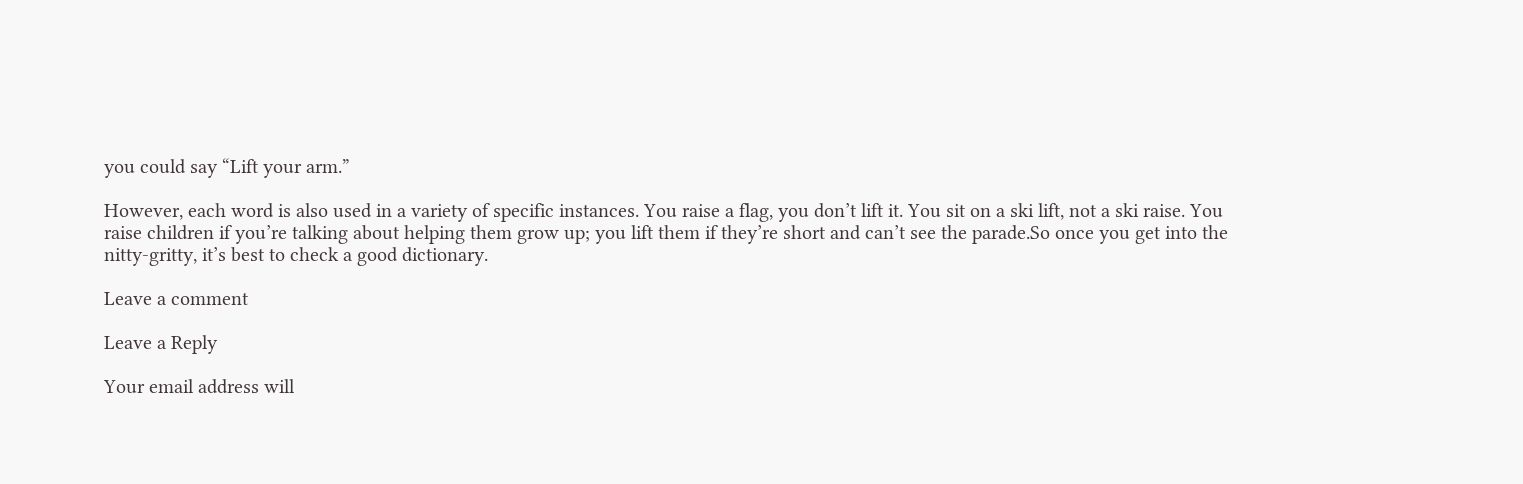you could say “Lift your arm.”

However, each word is also used in a variety of specific instances. You raise a flag, you don’t lift it. You sit on a ski lift, not a ski raise. You raise children if you’re talking about helping them grow up; you lift them if they’re short and can’t see the parade.So once you get into the nitty-gritty, it’s best to check a good dictionary.

Leave a comment

Leave a Reply

Your email address will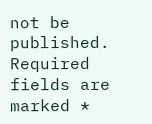not be published. Required fields are marked *